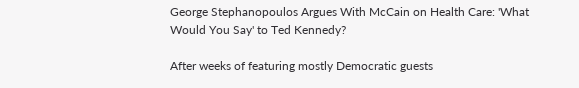George Stephanopoulos Argues With McCain on Health Care: 'What Would You Say' to Ted Kennedy?

After weeks of featuring mostly Democratic guests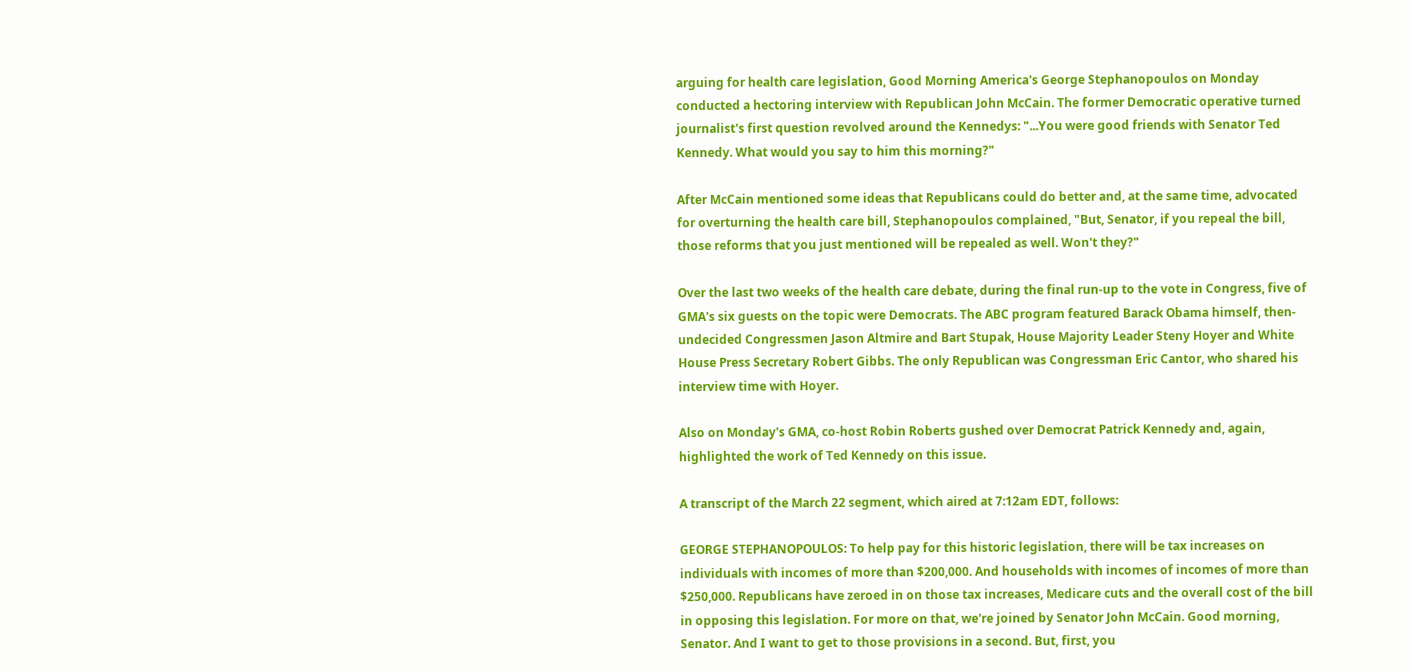arguing for health care legislation, Good Morning America's George Stephanopoulos on Monday conducted a hectoring interview with Republican John McCain. The former Democratic operative turned journalist's first question revolved around the Kennedys: "...You were good friends with Senator Ted Kennedy. What would you say to him this morning?"

After McCain mentioned some ideas that Republicans could do better and, at the same time, advocated for overturning the health care bill, Stephanopoulos complained, "But, Senator, if you repeal the bill, those reforms that you just mentioned will be repealed as well. Won't they?"

Over the last two weeks of the health care debate, during the final run-up to the vote in Congress, five of GMA's six guests on the topic were Democrats. The ABC program featured Barack Obama himself, then-undecided Congressmen Jason Altmire and Bart Stupak, House Majority Leader Steny Hoyer and White House Press Secretary Robert Gibbs. The only Republican was Congressman Eric Cantor, who shared his interview time with Hoyer.

Also on Monday's GMA, co-host Robin Roberts gushed over Democrat Patrick Kennedy and, again, highlighted the work of Ted Kennedy on this issue.

A transcript of the March 22 segment, which aired at 7:12am EDT, follows:

GEORGE STEPHANOPOULOS: To help pay for this historic legislation, there will be tax increases on individuals with incomes of more than $200,000. And households with incomes of incomes of more than $250,000. Republicans have zeroed in on those tax increases, Medicare cuts and the overall cost of the bill in opposing this legislation. For more on that, we're joined by Senator John McCain. Good morning, Senator. And I want to get to those provisions in a second. But, first, you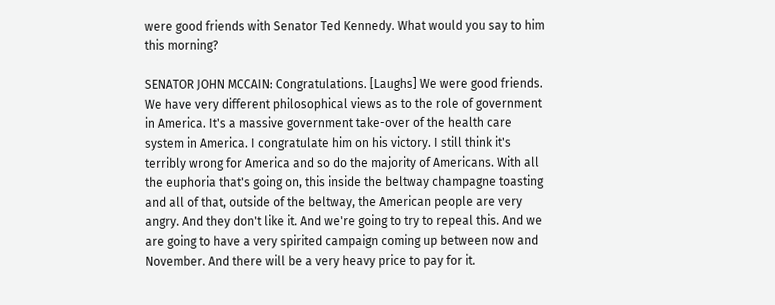were good friends with Senator Ted Kennedy. What would you say to him this morning?

SENATOR JOHN MCCAIN: Congratulations. [Laughs] We were good friends. We have very different philosophical views as to the role of government in America. It's a massive government take-over of the health care system in America. I congratulate him on his victory. I still think it's terribly wrong for America and so do the majority of Americans. With all the euphoria that's going on, this inside the beltway champagne toasting and all of that, outside of the beltway, the American people are very angry. And they don't like it. And we're going to try to repeal this. And we are going to have a very spirited campaign coming up between now and November. And there will be a very heavy price to pay for it.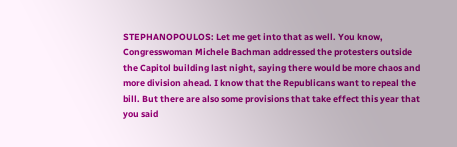STEPHANOPOULOS: Let me get into that as well. You know, Congresswoman Michele Bachman addressed the protesters outside the Capitol building last night, saying there would be more chaos and more division ahead. I know that the Republicans want to repeal the bill. But there are also some provisions that take effect this year that you said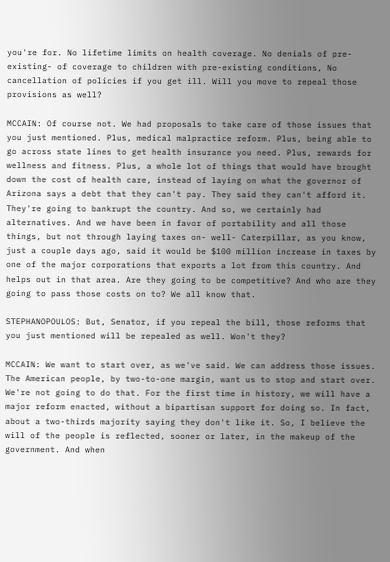you're for. No lifetime limits on health coverage. No denials of pre-existing- of coverage to children with pre-existing conditions, No cancellation of policies if you get ill. Will you move to repeal those provisions as well?

MCCAIN: Of course not. We had proposals to take care of those issues that you just mentioned. Plus, medical malpractice reform. Plus, being able to go across state lines to get health insurance you need. Plus, rewards for wellness and fitness. Plus, a whole lot of things that would have brought down the cost of health care, instead of laying on what the governor of Arizona says a debt that they can't pay. They said they can't afford it. They're going to bankrupt the country. And so, we certainly had alternatives. And we have been in favor of portability and all those things, but not through laying taxes on- well- Caterpillar, as you know, just a couple days ago, said it would be $100 million increase in taxes by one of the major corporations that exports a lot from this country. And helps out in that area. Are they going to be competitive? And who are they going to pass those costs on to? We all know that.

STEPHANOPOULOS: But, Senator, if you repeal the bill, those reforms that you just mentioned will be repealed as well. Won't they?

MCCAIN: We want to start over, as we've said. We can address those issues. The American people, by two-to-one margin, want us to stop and start over. We're not going to do that. For the first time in history, we will have a major reform enacted, without a bipartisan support for doing so. In fact, about a two-thirds majority saying they don't like it. So, I believe the will of the people is reflected, sooner or later, in the makeup of the government. And when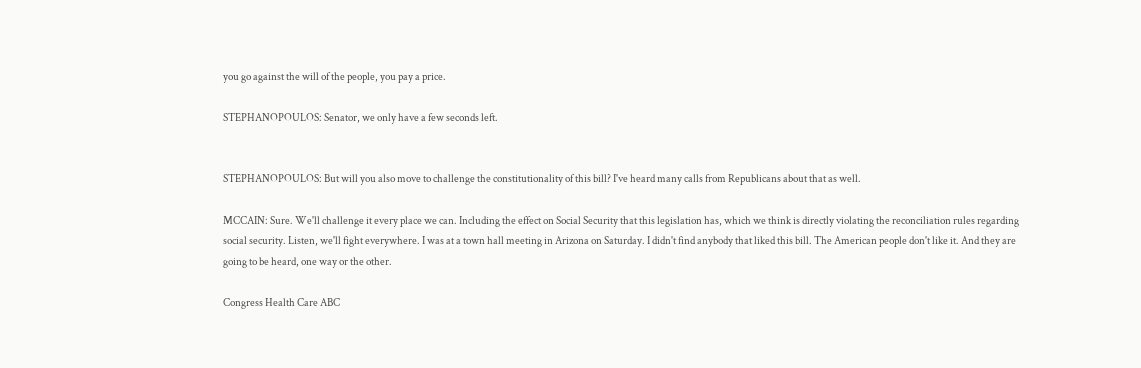you go against the will of the people, you pay a price.

STEPHANOPOULOS: Senator, we only have a few seconds left.


STEPHANOPOULOS: But will you also move to challenge the constitutionality of this bill? I've heard many calls from Republicans about that as well.

MCCAIN: Sure. We'll challenge it every place we can. Including the effect on Social Security that this legislation has, which we think is directly violating the reconciliation rules regarding social security. Listen, we'll fight everywhere. I was at a town hall meeting in Arizona on Saturday. I didn't find anybody that liked this bill. The American people don't like it. And they are going to be heard, one way or the other.

Congress Health Care ABC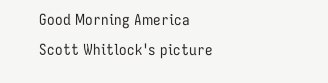Good Morning America
Scott Whitlock's picture